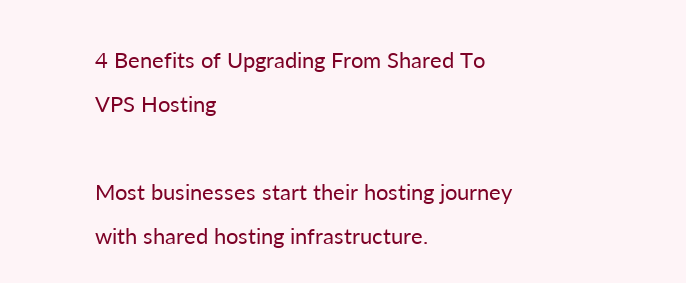4 Benefits of Upgrading From Shared To VPS Hosting

Most businesses start their hosting journey with shared hosting infrastructure.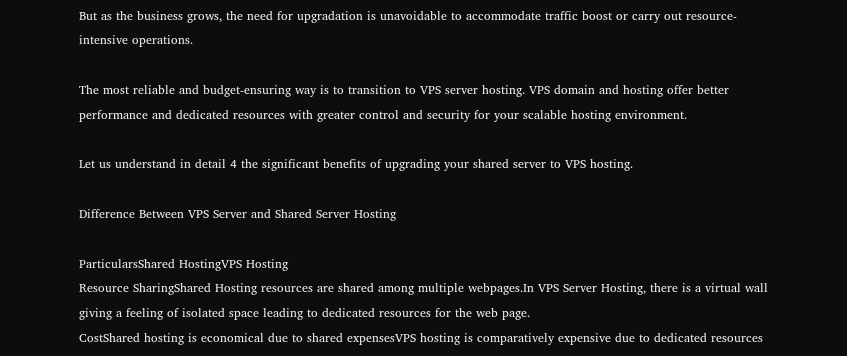But as the business grows, the need for upgradation is unavoidable to accommodate traffic boost or carry out resource-intensive operations.

The most reliable and budget-ensuring way is to transition to VPS server hosting. VPS domain and hosting offer better performance and dedicated resources with greater control and security for your scalable hosting environment.

Let us understand in detail 4 the significant benefits of upgrading your shared server to VPS hosting.

Difference Between VPS Server and Shared Server Hosting

ParticularsShared HostingVPS Hosting
Resource SharingShared Hosting resources are shared among multiple webpages.In VPS Server Hosting, there is a virtual wall giving a feeling of isolated space leading to dedicated resources for the web page.
CostShared hosting is economical due to shared expensesVPS hosting is comparatively expensive due to dedicated resources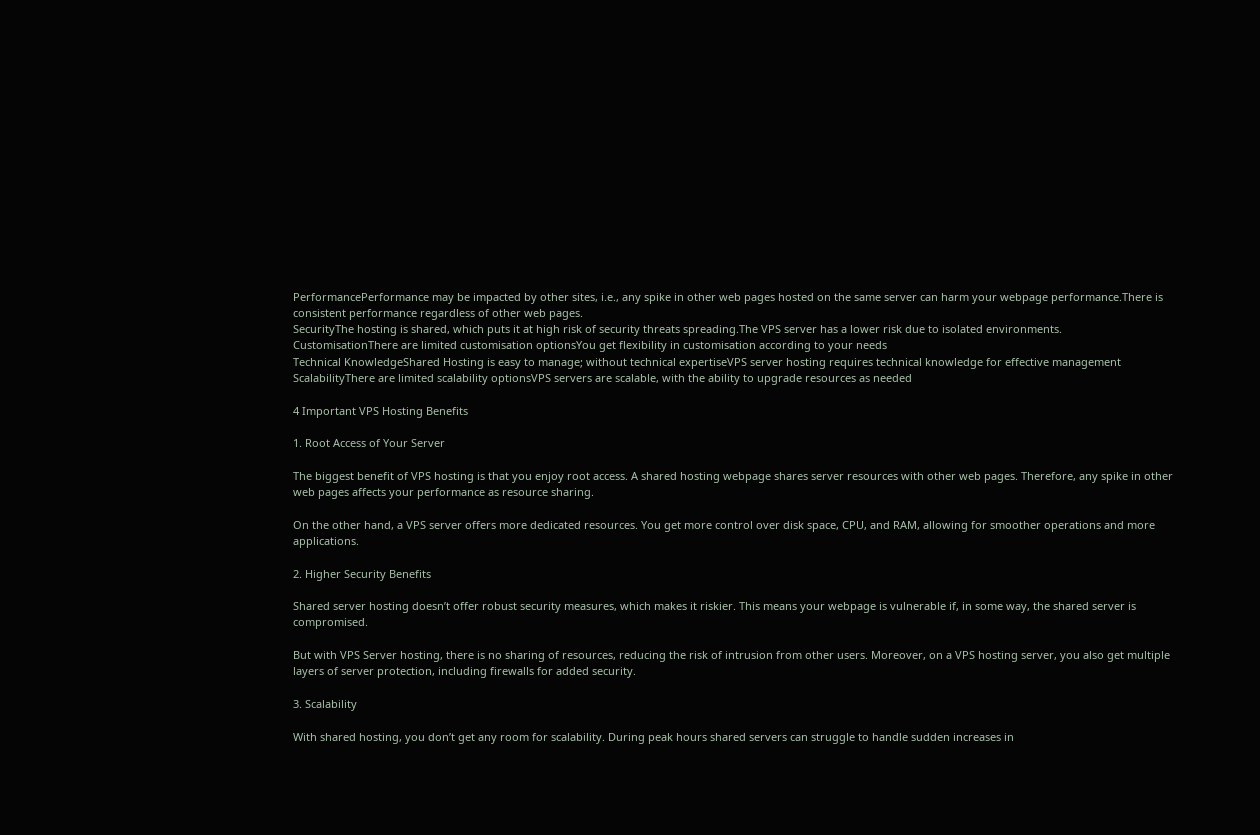PerformancePerformance may be impacted by other sites, i.e., any spike in other web pages hosted on the same server can harm your webpage performance.There is consistent performance regardless of other web pages.
SecurityThe hosting is shared, which puts it at high risk of security threats spreading.The VPS server has a lower risk due to isolated environments.
CustomisationThere are limited customisation optionsYou get flexibility in customisation according to your needs
Technical KnowledgeShared Hosting is easy to manage; without technical expertiseVPS server hosting requires technical knowledge for effective management
ScalabilityThere are limited scalability optionsVPS servers are scalable, with the ability to upgrade resources as needed

4 Important VPS Hosting Benefits

1. Root Access of Your Server

The biggest benefit of VPS hosting is that you enjoy root access. A shared hosting webpage shares server resources with other web pages. Therefore, any spike in other web pages affects your performance as resource sharing.

On the other hand, a VPS server offers more dedicated resources. You get more control over disk space, CPU, and RAM, allowing for smoother operations and more applications.

2. Higher Security Benefits

Shared server hosting doesn’t offer robust security measures, which makes it riskier. This means your webpage is vulnerable if, in some way, the shared server is compromised.

But with VPS Server hosting, there is no sharing of resources, reducing the risk of intrusion from other users. Moreover, on a VPS hosting server, you also get multiple layers of server protection, including firewalls for added security.

3. Scalability

With shared hosting, you don’t get any room for scalability. During peak hours shared servers can struggle to handle sudden increases in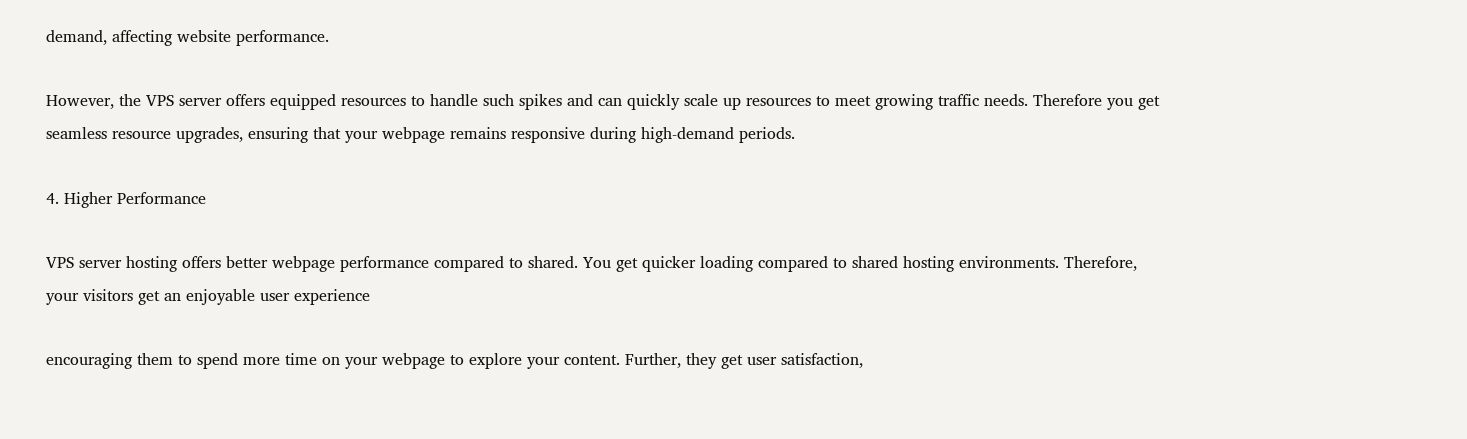demand, affecting website performance.

However, the VPS server offers equipped resources to handle such spikes and can quickly scale up resources to meet growing traffic needs. Therefore you get seamless resource upgrades, ensuring that your webpage remains responsive during high-demand periods.

4. Higher Performance

VPS server hosting offers better webpage performance compared to shared. You get quicker loading compared to shared hosting environments. Therefore, your visitors get an enjoyable user experience

encouraging them to spend more time on your webpage to explore your content. Further, they get user satisfaction,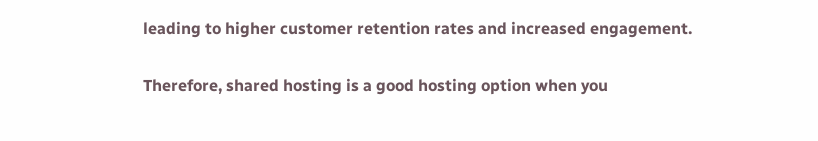leading to higher customer retention rates and increased engagement.


Therefore, shared hosting is a good hosting option when you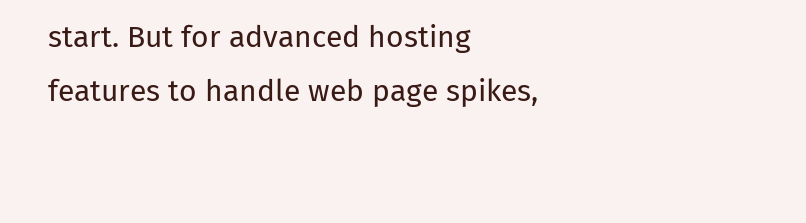start. But for advanced hosting features to handle web page spikes,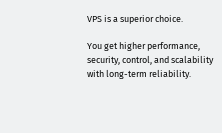VPS is a superior choice.

You get higher performance, security, control, and scalability with long-term reliability.